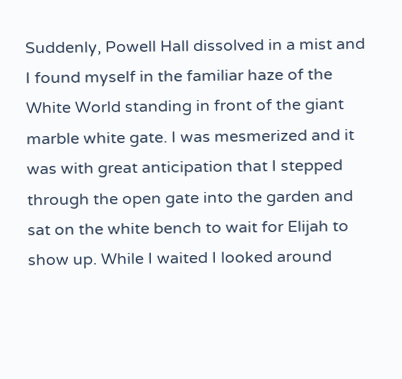Suddenly, Powell Hall dissolved in a mist and I found myself in the familiar haze of the White World standing in front of the giant marble white gate. I was mesmerized and it was with great anticipation that I stepped through the open gate into the garden and sat on the white bench to wait for Elijah to show up. While I waited I looked around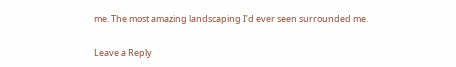me. The most amazing landscaping I’d ever seen surrounded me.

Leave a Reply